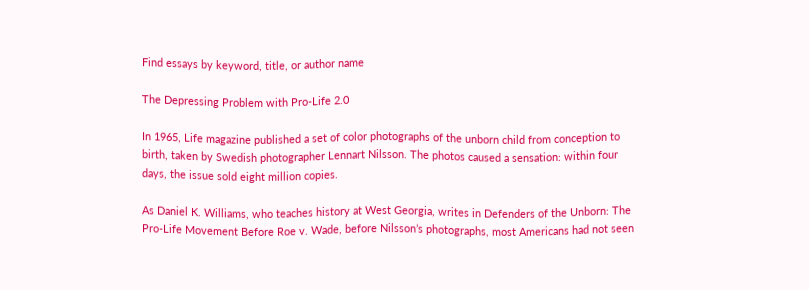Find essays by keyword, title, or author name

The Depressing Problem with Pro-Life 2.0

In 1965, Life magazine published a set of color photographs of the unborn child from conception to birth, taken by Swedish photographer Lennart Nilsson. The photos caused a sensation: within four days, the issue sold eight million copies.

As Daniel K. Williams, who teaches history at West Georgia, writes in Defenders of the Unborn: The Pro-Life Movement Before Roe v. Wade, before Nilsson’s photographs, most Americans had not seen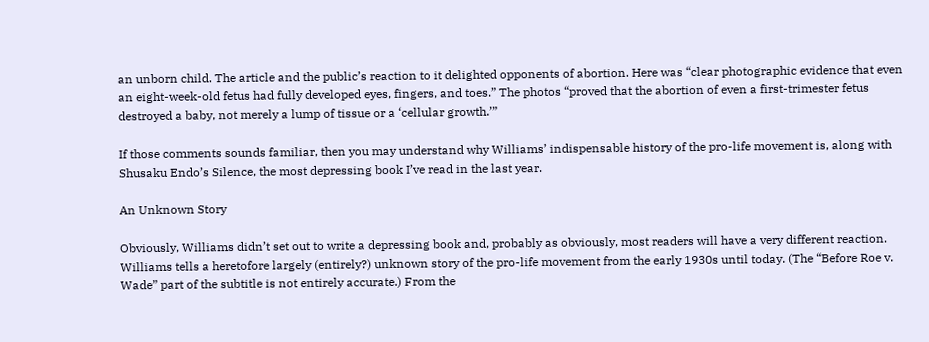an unborn child. The article and the public’s reaction to it delighted opponents of abortion. Here was “clear photographic evidence that even an eight-week-old fetus had fully developed eyes, fingers, and toes.” The photos “proved that the abortion of even a first-trimester fetus destroyed a baby, not merely a lump of tissue or a ‘cellular growth.’”

If those comments sounds familiar, then you may understand why Williams’ indispensable history of the pro-life movement is, along with Shusaku Endo’s Silence, the most depressing book I’ve read in the last year.

An Unknown Story

Obviously, Williams didn’t set out to write a depressing book and, probably as obviously, most readers will have a very different reaction. Williams tells a heretofore largely (entirely?) unknown story of the pro-life movement from the early 1930s until today. (The “Before Roe v. Wade” part of the subtitle is not entirely accurate.) From the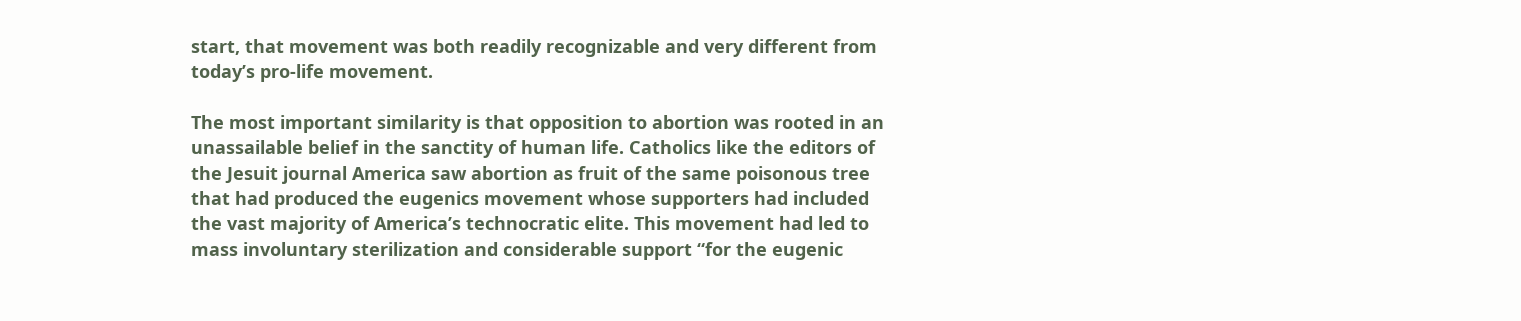start, that movement was both readily recognizable and very different from today’s pro-life movement.

The most important similarity is that opposition to abortion was rooted in an unassailable belief in the sanctity of human life. Catholics like the editors of the Jesuit journal America saw abortion as fruit of the same poisonous tree that had produced the eugenics movement whose supporters had included the vast majority of America’s technocratic elite. This movement had led to mass involuntary sterilization and considerable support “for the eugenic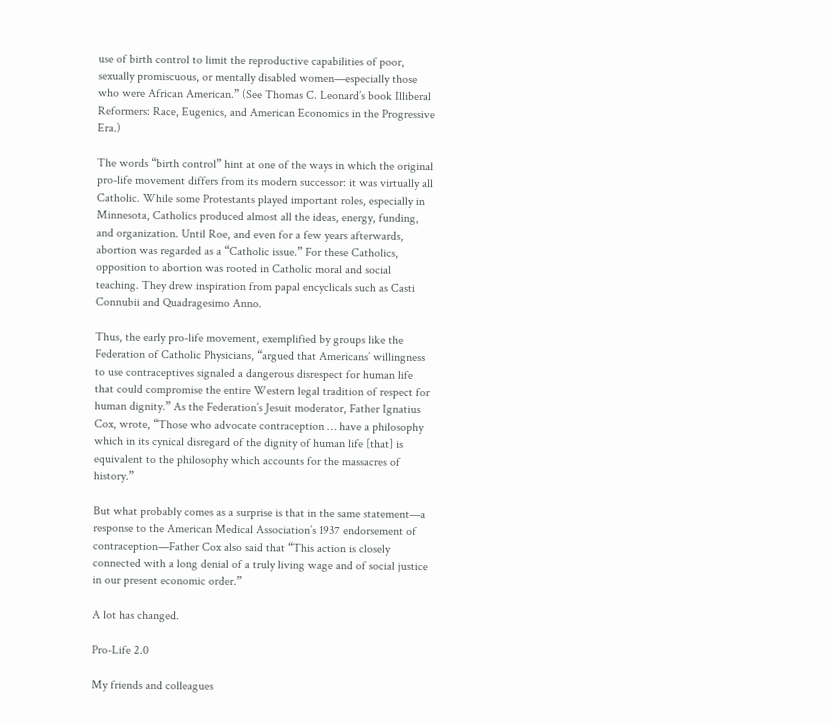use of birth control to limit the reproductive capabilities of poor, sexually promiscuous, or mentally disabled women—especially those who were African American.” (See Thomas C. Leonard’s book Illiberal Reformers: Race, Eugenics, and American Economics in the Progressive Era.)

The words “birth control” hint at one of the ways in which the original pro-life movement differs from its modern successor: it was virtually all Catholic. While some Protestants played important roles, especially in Minnesota, Catholics produced almost all the ideas, energy, funding, and organization. Until Roe, and even for a few years afterwards, abortion was regarded as a “Catholic issue.” For these Catholics, opposition to abortion was rooted in Catholic moral and social teaching. They drew inspiration from papal encyclicals such as Casti Connubii and Quadragesimo Anno.

Thus, the early pro-life movement, exemplified by groups like the Federation of Catholic Physicians, “argued that Americans’ willingness to use contraceptives signaled a dangerous disrespect for human life that could compromise the entire Western legal tradition of respect for human dignity.” As the Federation’s Jesuit moderator, Father Ignatius Cox, wrote, “Those who advocate contraception … have a philosophy which in its cynical disregard of the dignity of human life [that] is equivalent to the philosophy which accounts for the massacres of history.”

But what probably comes as a surprise is that in the same statement—a response to the American Medical Association’s 1937 endorsement of contraception—Father Cox also said that “This action is closely connected with a long denial of a truly living wage and of social justice in our present economic order.”

A lot has changed.

Pro-Life 2.0

My friends and colleagues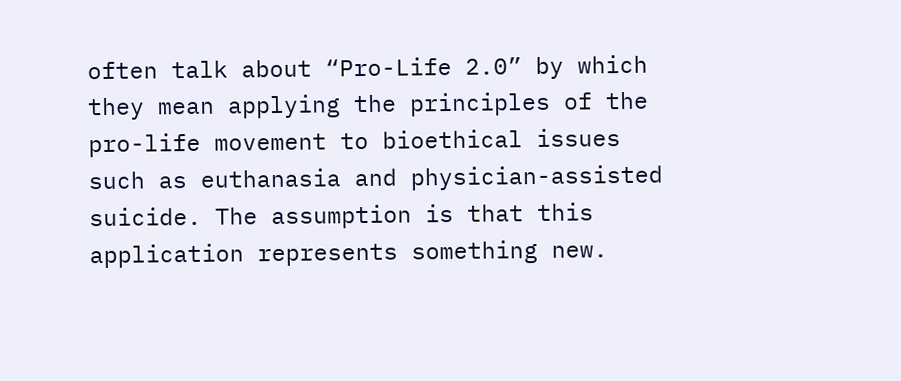often talk about “Pro-Life 2.0” by which they mean applying the principles of the pro-life movement to bioethical issues such as euthanasia and physician-assisted suicide. The assumption is that this application represents something new.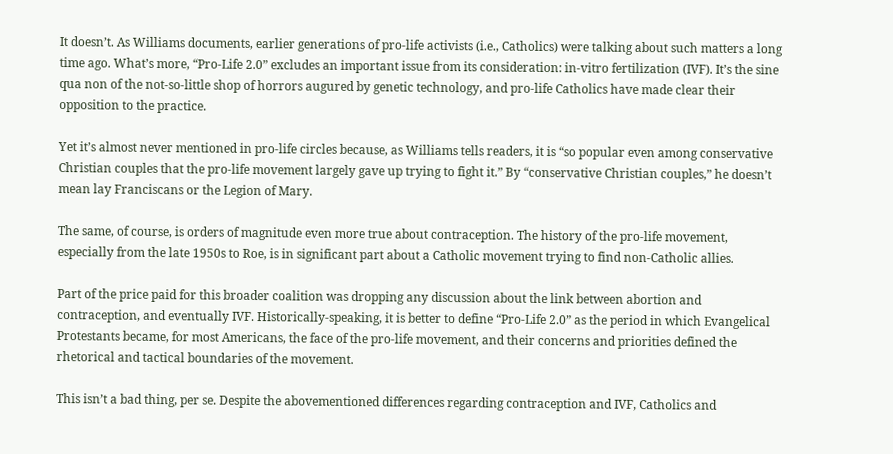It doesn’t. As Williams documents, earlier generations of pro-life activists (i.e., Catholics) were talking about such matters a long time ago. What’s more, “Pro-Life 2.0” excludes an important issue from its consideration: in-vitro fertilization (IVF). It’s the sine qua non of the not-so-little shop of horrors augured by genetic technology, and pro-life Catholics have made clear their opposition to the practice.

Yet it’s almost never mentioned in pro-life circles because, as Williams tells readers, it is “so popular even among conservative Christian couples that the pro-life movement largely gave up trying to fight it.” By “conservative Christian couples,” he doesn’t mean lay Franciscans or the Legion of Mary.

The same, of course, is orders of magnitude even more true about contraception. The history of the pro-life movement, especially from the late 1950s to Roe, is in significant part about a Catholic movement trying to find non-Catholic allies.

Part of the price paid for this broader coalition was dropping any discussion about the link between abortion and contraception, and eventually IVF. Historically-speaking, it is better to define “Pro-Life 2.0” as the period in which Evangelical Protestants became, for most Americans, the face of the pro-life movement, and their concerns and priorities defined the rhetorical and tactical boundaries of the movement.

This isn’t a bad thing, per se. Despite the abovementioned differences regarding contraception and IVF, Catholics and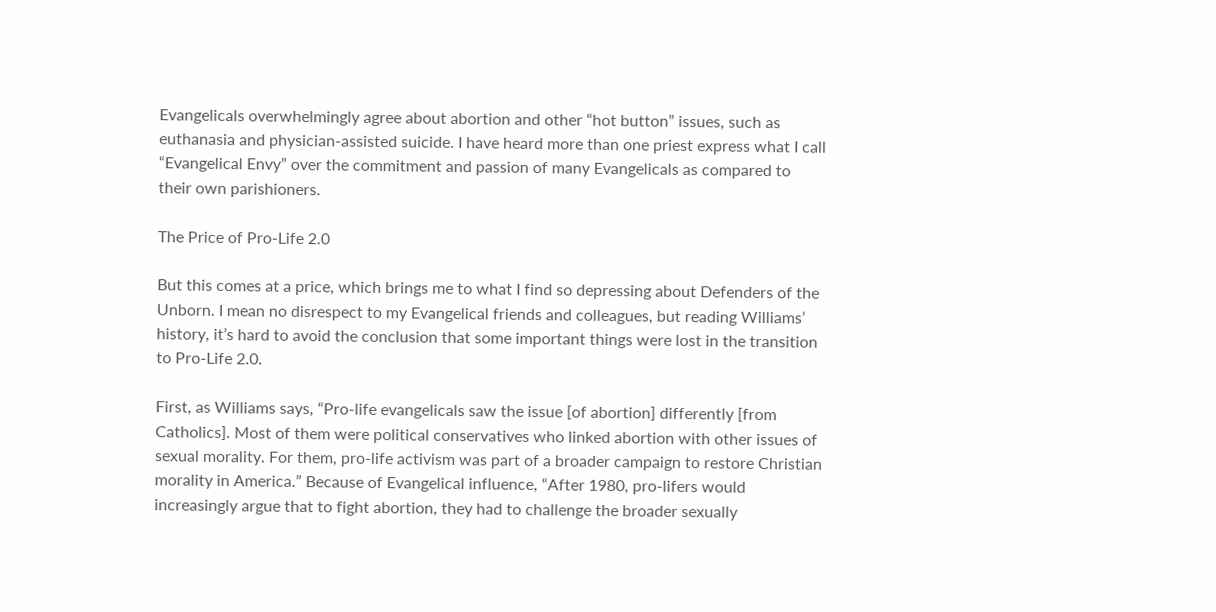Evangelicals overwhelmingly agree about abortion and other “hot button” issues, such as euthanasia and physician-assisted suicide. I have heard more than one priest express what I call “Evangelical Envy” over the commitment and passion of many Evangelicals as compared to their own parishioners.

The Price of Pro-Life 2.0

But this comes at a price, which brings me to what I find so depressing about Defenders of the Unborn. I mean no disrespect to my Evangelical friends and colleagues, but reading Williams’ history, it’s hard to avoid the conclusion that some important things were lost in the transition to Pro-Life 2.0.

First, as Williams says, “Pro-life evangelicals saw the issue [of abortion] differently [from Catholics]. Most of them were political conservatives who linked abortion with other issues of sexual morality. For them, pro-life activism was part of a broader campaign to restore Christian morality in America.” Because of Evangelical influence, “After 1980, pro-lifers would increasingly argue that to fight abortion, they had to challenge the broader sexually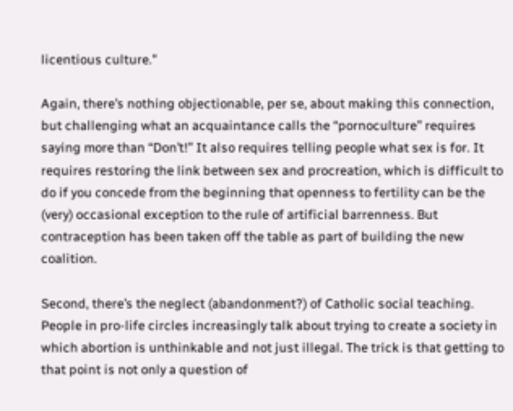licentious culture.”

Again, there’s nothing objectionable, per se, about making this connection, but challenging what an acquaintance calls the “pornoculture” requires saying more than “Don’t!” It also requires telling people what sex is for. It requires restoring the link between sex and procreation, which is difficult to do if you concede from the beginning that openness to fertility can be the (very) occasional exception to the rule of artificial barrenness. But contraception has been taken off the table as part of building the new coalition.

Second, there’s the neglect (abandonment?) of Catholic social teaching. People in pro-life circles increasingly talk about trying to create a society in which abortion is unthinkable and not just illegal. The trick is that getting to that point is not only a question of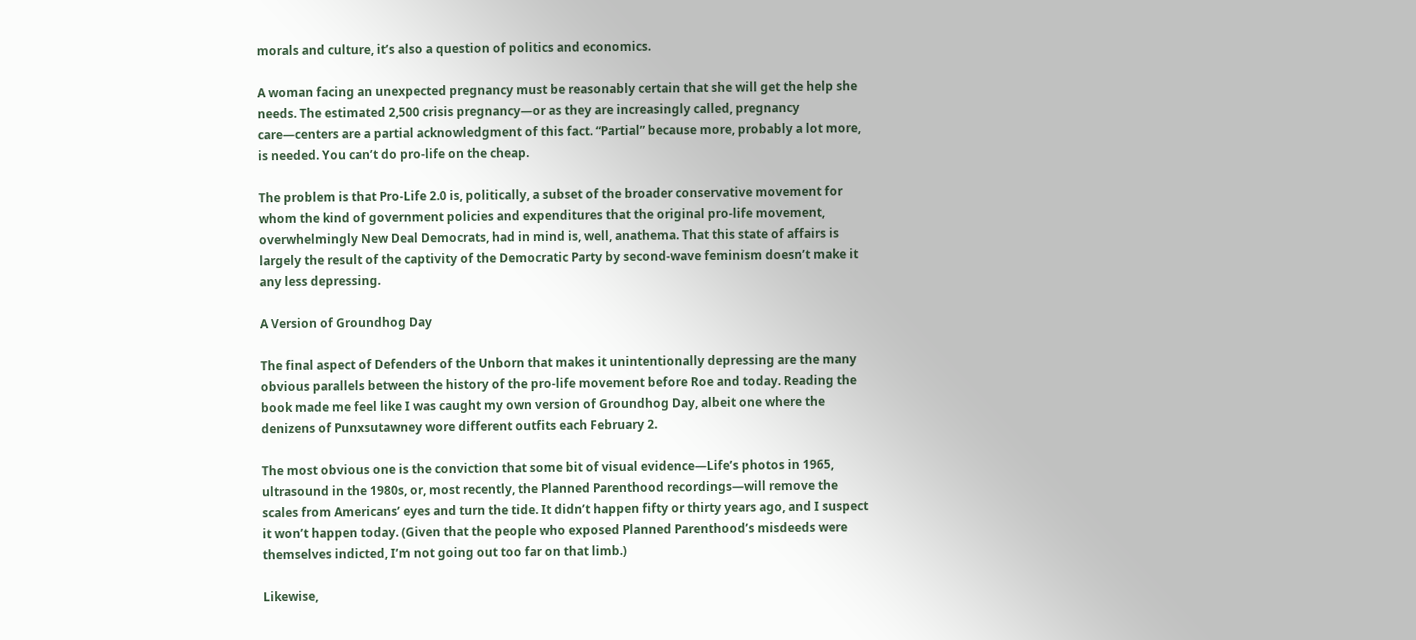morals and culture, it’s also a question of politics and economics.

A woman facing an unexpected pregnancy must be reasonably certain that she will get the help she needs. The estimated 2,500 crisis pregnancy—or as they are increasingly called, pregnancy care—centers are a partial acknowledgment of this fact. “Partial” because more, probably a lot more, is needed. You can’t do pro-life on the cheap.

The problem is that Pro-Life 2.0 is, politically, a subset of the broader conservative movement for whom the kind of government policies and expenditures that the original pro-life movement, overwhelmingly New Deal Democrats, had in mind is, well, anathema. That this state of affairs is largely the result of the captivity of the Democratic Party by second-wave feminism doesn’t make it any less depressing.

A Version of Groundhog Day

The final aspect of Defenders of the Unborn that makes it unintentionally depressing are the many obvious parallels between the history of the pro-life movement before Roe and today. Reading the book made me feel like I was caught my own version of Groundhog Day, albeit one where the denizens of Punxsutawney wore different outfits each February 2.

The most obvious one is the conviction that some bit of visual evidence—Life’s photos in 1965, ultrasound in the 1980s, or, most recently, the Planned Parenthood recordings—will remove the scales from Americans’ eyes and turn the tide. It didn’t happen fifty or thirty years ago, and I suspect it won’t happen today. (Given that the people who exposed Planned Parenthood’s misdeeds were themselves indicted, I’m not going out too far on that limb.)

Likewise,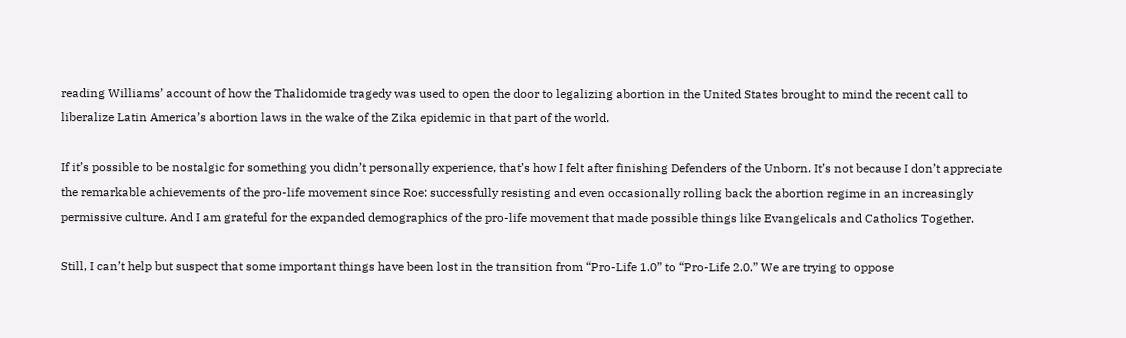reading Williams’ account of how the Thalidomide tragedy was used to open the door to legalizing abortion in the United States brought to mind the recent call to liberalize Latin America’s abortion laws in the wake of the Zika epidemic in that part of the world.

If it’s possible to be nostalgic for something you didn’t personally experience, that’s how I felt after finishing Defenders of the Unborn. It’s not because I don’t appreciate the remarkable achievements of the pro-life movement since Roe: successfully resisting and even occasionally rolling back the abortion regime in an increasingly permissive culture. And I am grateful for the expanded demographics of the pro-life movement that made possible things like Evangelicals and Catholics Together.

Still, I can’t help but suspect that some important things have been lost in the transition from “Pro-Life 1.0” to “Pro-Life 2.0.” We are trying to oppose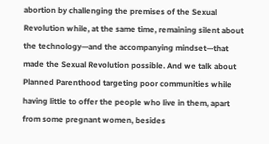abortion by challenging the premises of the Sexual Revolution while, at the same time, remaining silent about the technology—and the accompanying mindset—that made the Sexual Revolution possible. And we talk about Planned Parenthood targeting poor communities while having little to offer the people who live in them, apart from some pregnant women, besides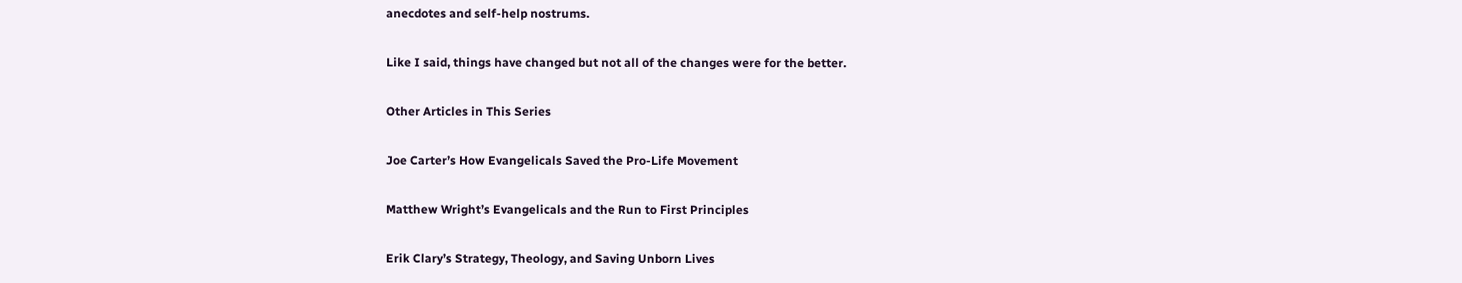anecdotes and self-help nostrums.

Like I said, things have changed but not all of the changes were for the better.

Other Articles in This Series

Joe Carter’s How Evangelicals Saved the Pro-Life Movement

Matthew Wright’s Evangelicals and the Run to First Principles

Erik Clary’s Strategy, Theology, and Saving Unborn Lives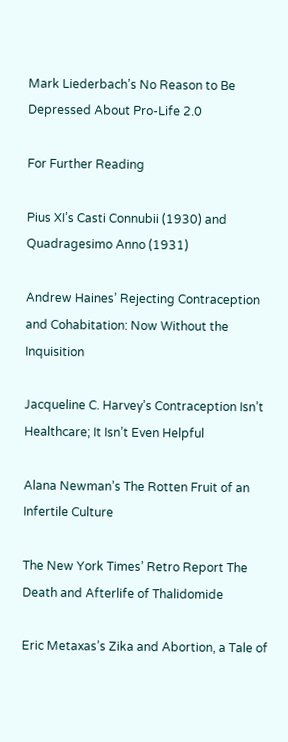Mark Liederbach’s No Reason to Be Depressed About Pro-Life 2.0

For Further Reading

Pius XI’s Casti Connubii (1930) and Quadragesimo Anno (1931)

Andrew Haines’ Rejecting Contraception and Cohabitation: Now Without the Inquisition

Jacqueline C. Harvey’s Contraception Isn’t Healthcare; It Isn’t Even Helpful

Alana Newman’s The Rotten Fruit of an Infertile Culture

The New York Times’ Retro Report The Death and Afterlife of Thalidomide

Eric Metaxas’s Zika and Abortion, a Tale of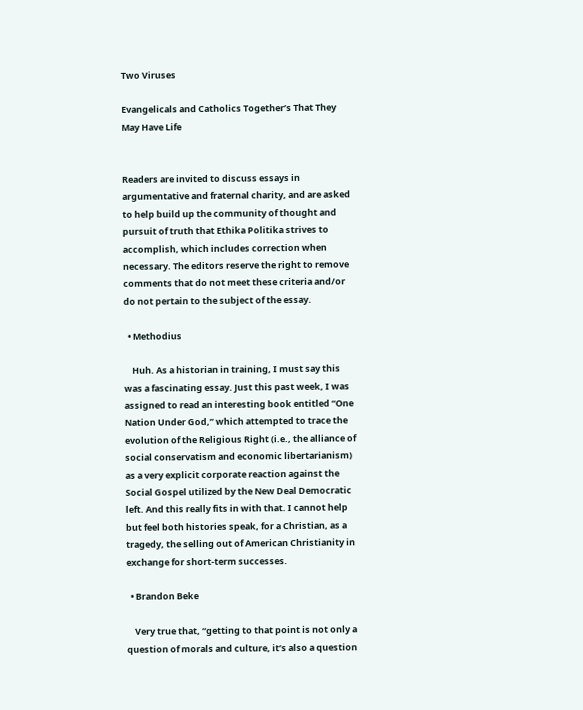Two Viruses

Evangelicals and Catholics Together’s That They May Have Life


Readers are invited to discuss essays in argumentative and fraternal charity, and are asked to help build up the community of thought and pursuit of truth that Ethika Politika strives to accomplish, which includes correction when necessary. The editors reserve the right to remove comments that do not meet these criteria and/or do not pertain to the subject of the essay.

  • Methodius

    Huh. As a historian in training, I must say this was a fascinating essay. Just this past week, I was assigned to read an interesting book entitled “One Nation Under God,” which attempted to trace the evolution of the Religious Right (i.e., the alliance of social conservatism and economic libertarianism) as a very explicit corporate reaction against the Social Gospel utilized by the New Deal Democratic left. And this really fits in with that. I cannot help but feel both histories speak, for a Christian, as a tragedy, the selling out of American Christianity in exchange for short-term successes.

  • Brandon Beke

    Very true that, “getting to that point is not only a question of morals and culture, it’s also a question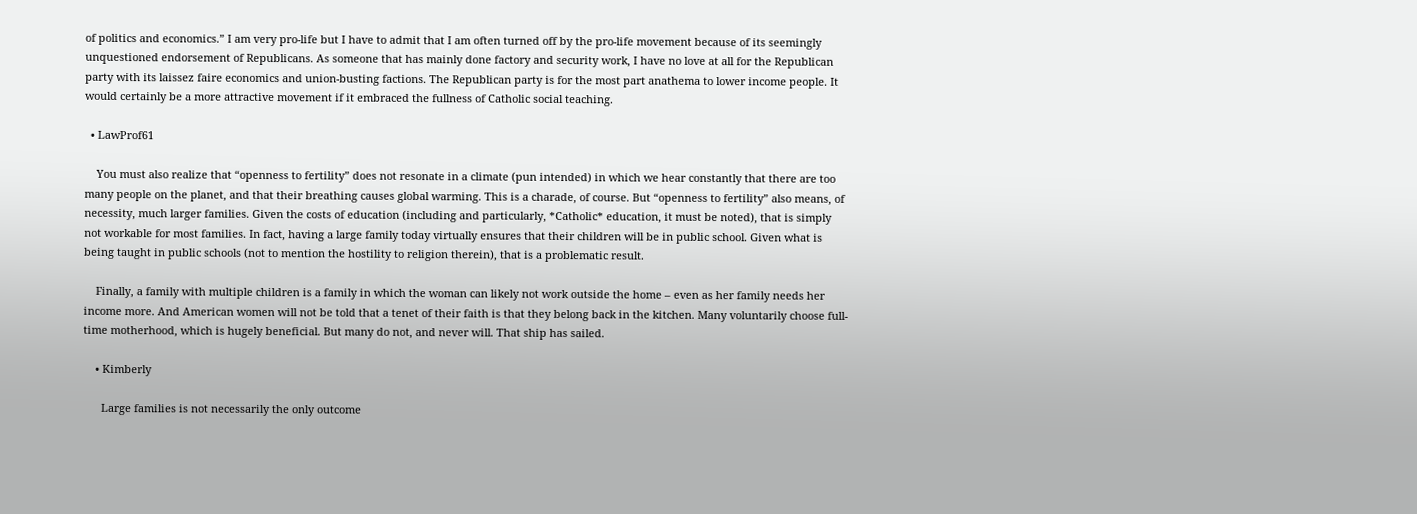of politics and economics.” I am very pro-life but I have to admit that I am often turned off by the pro-life movement because of its seemingly unquestioned endorsement of Republicans. As someone that has mainly done factory and security work, I have no love at all for the Republican party with its laissez faire economics and union-busting factions. The Republican party is for the most part anathema to lower income people. It would certainly be a more attractive movement if it embraced the fullness of Catholic social teaching.

  • LawProf61

    You must also realize that “openness to fertility” does not resonate in a climate (pun intended) in which we hear constantly that there are too many people on the planet, and that their breathing causes global warming. This is a charade, of course. But “openness to fertility” also means, of necessity, much larger families. Given the costs of education (including and particularly, *Catholic* education, it must be noted), that is simply not workable for most families. In fact, having a large family today virtually ensures that their children will be in public school. Given what is being taught in public schools (not to mention the hostility to religion therein), that is a problematic result.

    Finally, a family with multiple children is a family in which the woman can likely not work outside the home – even as her family needs her income more. And American women will not be told that a tenet of their faith is that they belong back in the kitchen. Many voluntarily choose full-time motherhood, which is hugely beneficial. But many do not, and never will. That ship has sailed.

    • Kimberly

      Large families is not necessarily the only outcome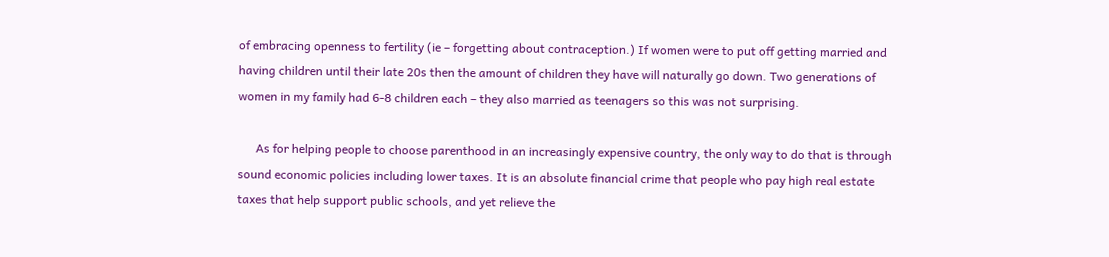of embracing openness to fertility (ie – forgetting about contraception.) If women were to put off getting married and having children until their late 20s then the amount of children they have will naturally go down. Two generations of women in my family had 6-8 children each – they also married as teenagers so this was not surprising.

      As for helping people to choose parenthood in an increasingly expensive country, the only way to do that is through sound economic policies including lower taxes. It is an absolute financial crime that people who pay high real estate taxes that help support public schools, and yet relieve the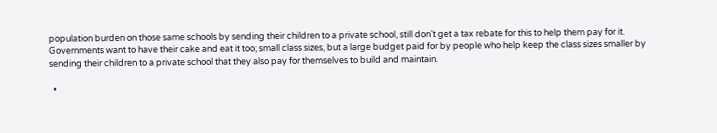population burden on those same schools by sending their children to a private school, still don’t get a tax rebate for this to help them pay for it. Governments want to have their cake and eat it too; small class sizes, but a large budget paid for by people who help keep the class sizes smaller by sending their children to a private school that they also pay for themselves to build and maintain.

  •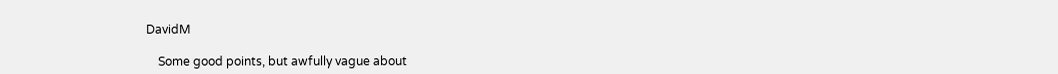DavidM

    Some good points, but awfully vague about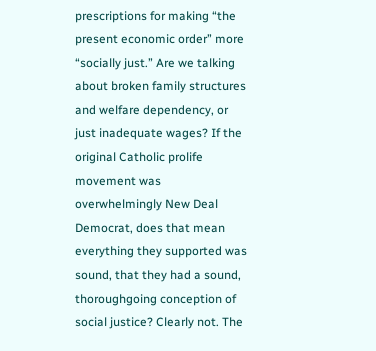prescriptions for making “the present economic order” more “socially just.” Are we talking about broken family structures and welfare dependency, or just inadequate wages? If the original Catholic prolife movement was overwhelmingly New Deal Democrat, does that mean everything they supported was sound, that they had a sound, thoroughgoing conception of social justice? Clearly not. The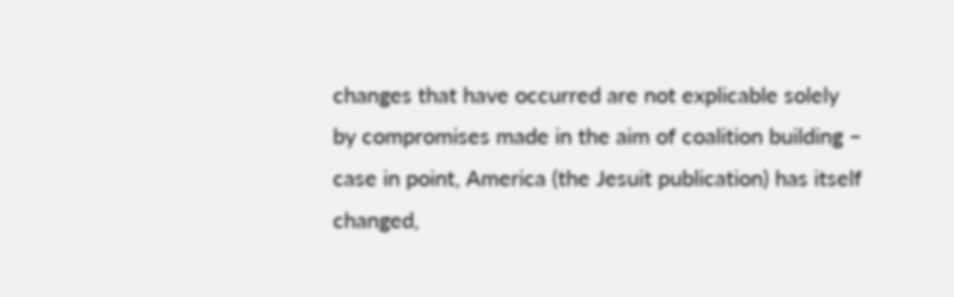changes that have occurred are not explicable solely by compromises made in the aim of coalition building – case in point, America (the Jesuit publication) has itself changed,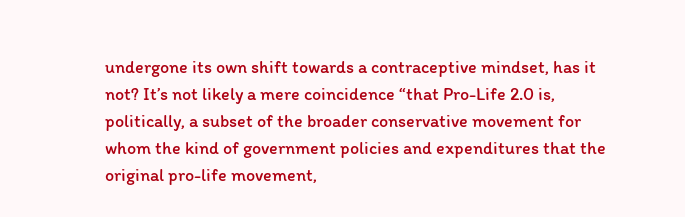undergone its own shift towards a contraceptive mindset, has it not? It’s not likely a mere coincidence “that Pro-Life 2.0 is, politically, a subset of the broader conservative movement for whom the kind of government policies and expenditures that the original pro-life movement,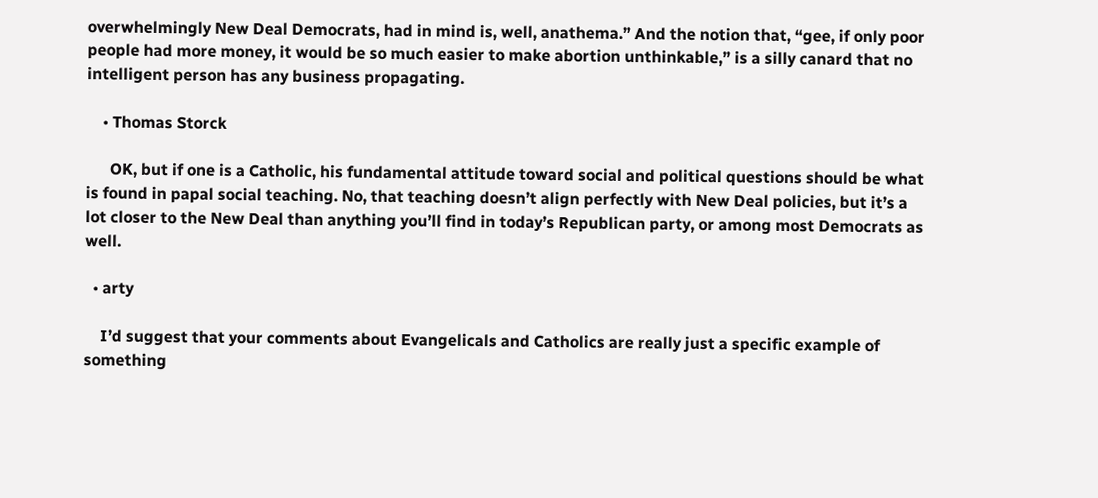overwhelmingly New Deal Democrats, had in mind is, well, anathema.” And the notion that, “gee, if only poor people had more money, it would be so much easier to make abortion unthinkable,” is a silly canard that no intelligent person has any business propagating.

    • Thomas Storck

      OK, but if one is a Catholic, his fundamental attitude toward social and political questions should be what is found in papal social teaching. No, that teaching doesn’t align perfectly with New Deal policies, but it’s a lot closer to the New Deal than anything you’ll find in today’s Republican party, or among most Democrats as well.

  • arty

    I’d suggest that your comments about Evangelicals and Catholics are really just a specific example of something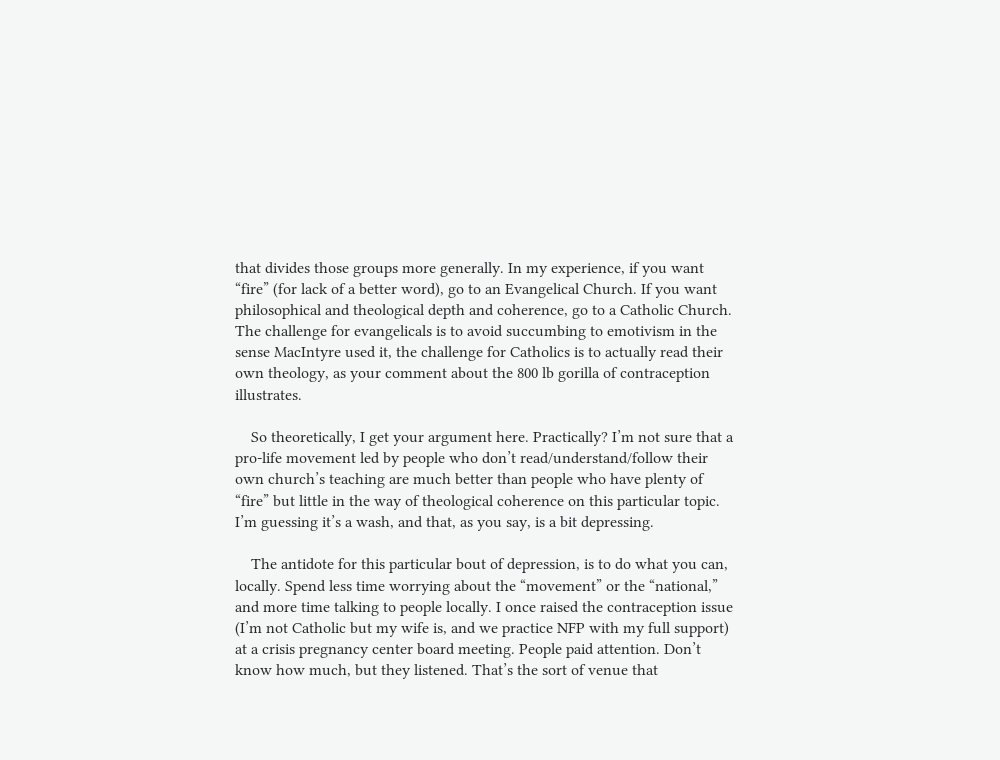that divides those groups more generally. In my experience, if you want “fire” (for lack of a better word), go to an Evangelical Church. If you want philosophical and theological depth and coherence, go to a Catholic Church. The challenge for evangelicals is to avoid succumbing to emotivism in the sense MacIntyre used it, the challenge for Catholics is to actually read their own theology, as your comment about the 800 lb gorilla of contraception illustrates.

    So theoretically, I get your argument here. Practically? I’m not sure that a pro-life movement led by people who don’t read/understand/follow their own church’s teaching are much better than people who have plenty of “fire” but little in the way of theological coherence on this particular topic. I’m guessing it’s a wash, and that, as you say, is a bit depressing.

    The antidote for this particular bout of depression, is to do what you can, locally. Spend less time worrying about the “movement” or the “national,” and more time talking to people locally. I once raised the contraception issue (I’m not Catholic but my wife is, and we practice NFP with my full support) at a crisis pregnancy center board meeting. People paid attention. Don’t know how much, but they listened. That’s the sort of venue that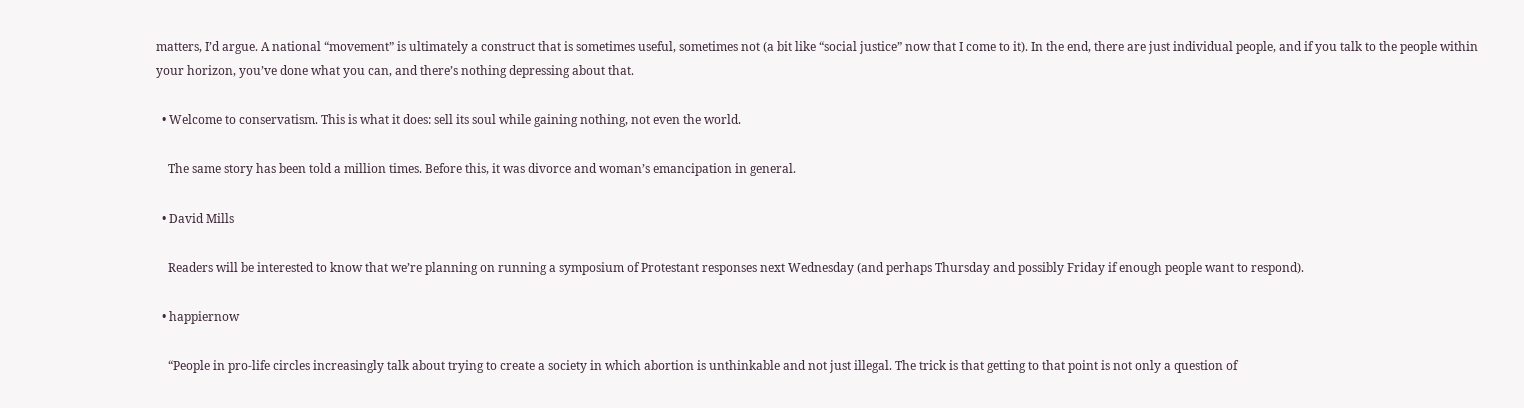matters, I’d argue. A national “movement” is ultimately a construct that is sometimes useful, sometimes not (a bit like “social justice” now that I come to it). In the end, there are just individual people, and if you talk to the people within your horizon, you’ve done what you can, and there’s nothing depressing about that.

  • Welcome to conservatism. This is what it does: sell its soul while gaining nothing, not even the world.

    The same story has been told a million times. Before this, it was divorce and woman’s emancipation in general.

  • David Mills

    Readers will be interested to know that we’re planning on running a symposium of Protestant responses next Wednesday (and perhaps Thursday and possibly Friday if enough people want to respond).

  • happiernow

    “People in pro-life circles increasingly talk about trying to create a society in which abortion is unthinkable and not just illegal. The trick is that getting to that point is not only a question of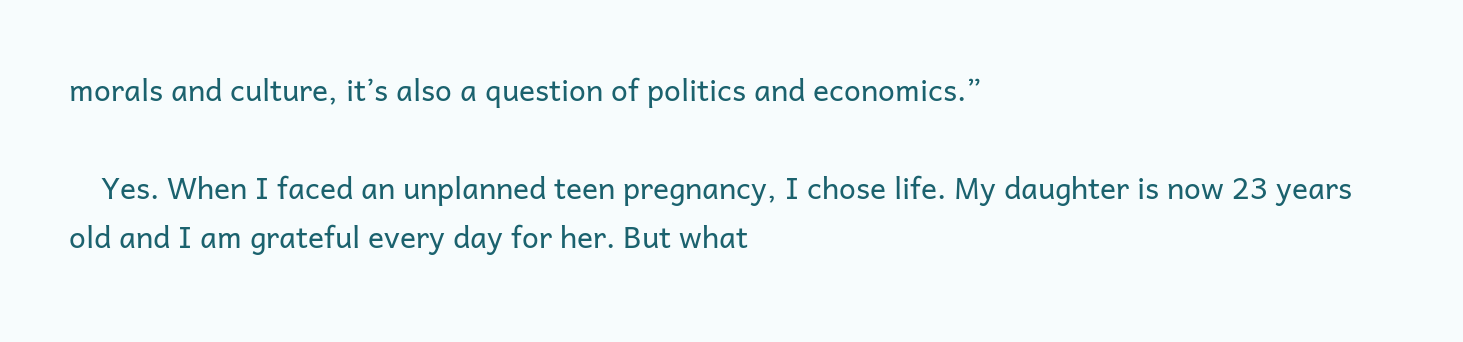morals and culture, it’s also a question of politics and economics.”

    Yes. When I faced an unplanned teen pregnancy, I chose life. My daughter is now 23 years old and I am grateful every day for her. But what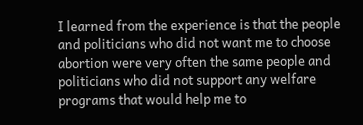I learned from the experience is that the people and politicians who did not want me to choose abortion were very often the same people and politicians who did not support any welfare programs that would help me to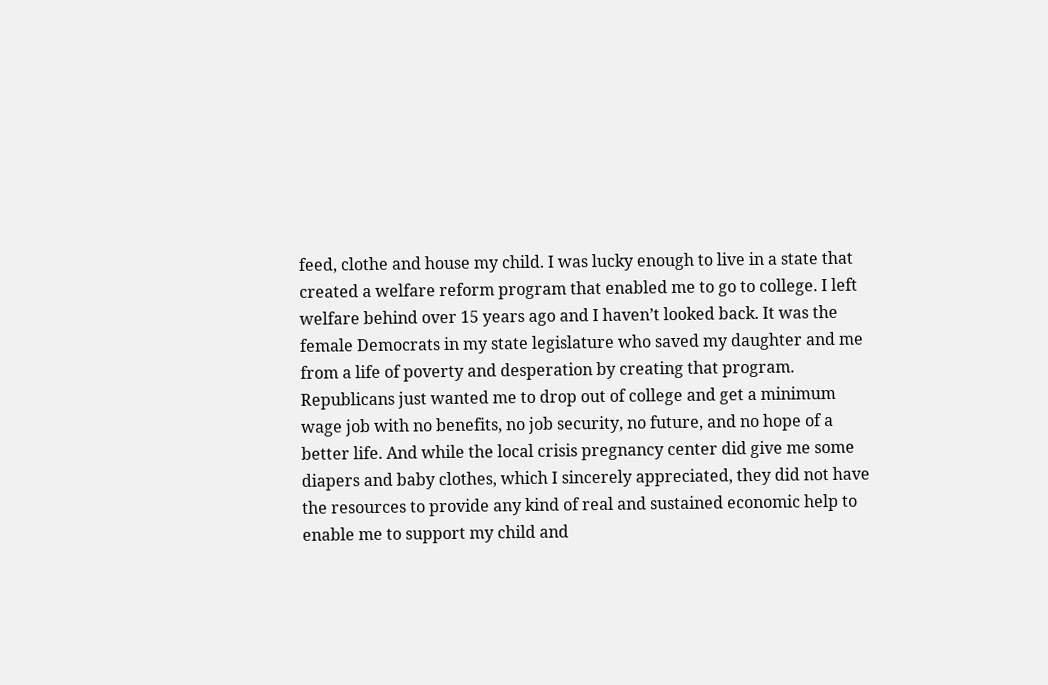feed, clothe and house my child. I was lucky enough to live in a state that created a welfare reform program that enabled me to go to college. I left welfare behind over 15 years ago and I haven’t looked back. It was the female Democrats in my state legislature who saved my daughter and me from a life of poverty and desperation by creating that program. Republicans just wanted me to drop out of college and get a minimum wage job with no benefits, no job security, no future, and no hope of a better life. And while the local crisis pregnancy center did give me some diapers and baby clothes, which I sincerely appreciated, they did not have the resources to provide any kind of real and sustained economic help to enable me to support my child and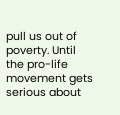pull us out of poverty. Until the pro-life movement gets serious about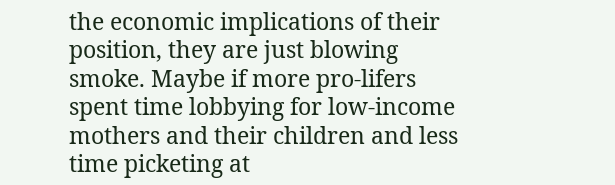the economic implications of their position, they are just blowing smoke. Maybe if more pro-lifers spent time lobbying for low-income mothers and their children and less time picketing at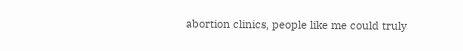abortion clinics, people like me could truly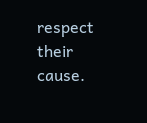respect their cause.